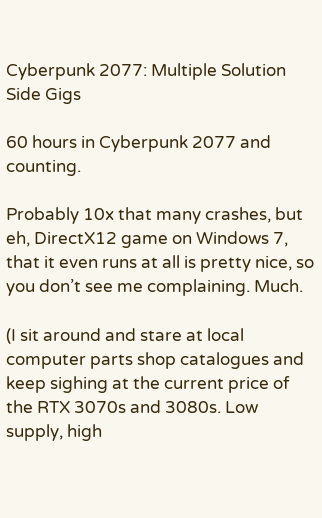Cyberpunk 2077: Multiple Solution Side Gigs

60 hours in Cyberpunk 2077 and counting.

Probably 10x that many crashes, but eh, DirectX12 game on Windows 7, that it even runs at all is pretty nice, so you don’t see me complaining. Much.

(I sit around and stare at local computer parts shop catalogues and keep sighing at the current price of the RTX 3070s and 3080s. Low supply, high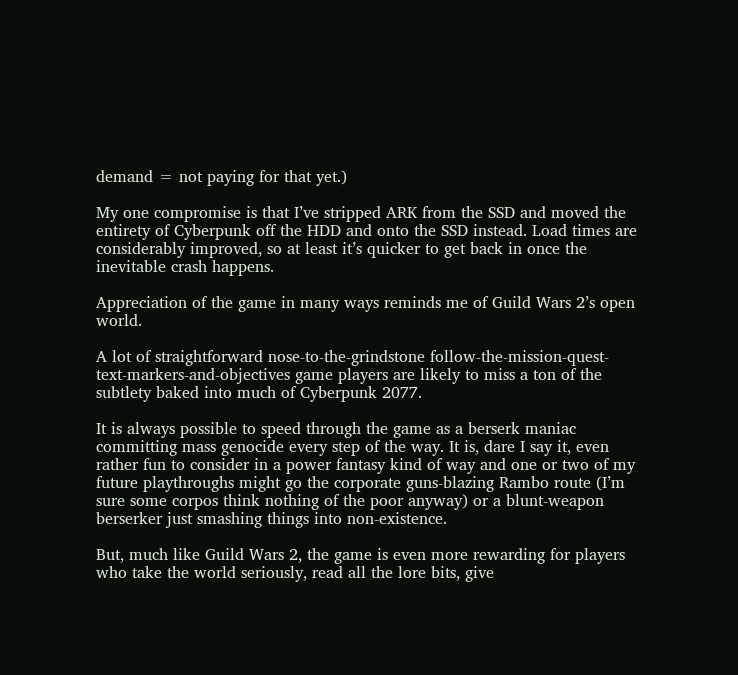demand = not paying for that yet.)

My one compromise is that I’ve stripped ARK from the SSD and moved the entirety of Cyberpunk off the HDD and onto the SSD instead. Load times are considerably improved, so at least it’s quicker to get back in once the inevitable crash happens.

Appreciation of the game in many ways reminds me of Guild Wars 2’s open world.

A lot of straightforward nose-to-the-grindstone follow-the-mission-quest-text-markers-and-objectives game players are likely to miss a ton of the subtlety baked into much of Cyberpunk 2077.

It is always possible to speed through the game as a berserk maniac committing mass genocide every step of the way. It is, dare I say it, even rather fun to consider in a power fantasy kind of way and one or two of my future playthroughs might go the corporate guns-blazing Rambo route (I’m sure some corpos think nothing of the poor anyway) or a blunt-weapon berserker just smashing things into non-existence.

But, much like Guild Wars 2, the game is even more rewarding for players who take the world seriously, read all the lore bits, give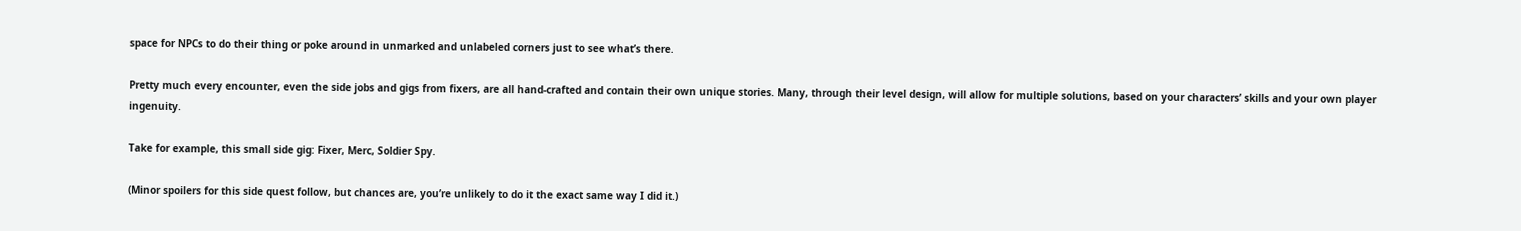space for NPCs to do their thing or poke around in unmarked and unlabeled corners just to see what’s there.

Pretty much every encounter, even the side jobs and gigs from fixers, are all hand-crafted and contain their own unique stories. Many, through their level design, will allow for multiple solutions, based on your characters’ skills and your own player ingenuity.

Take for example, this small side gig: Fixer, Merc, Soldier Spy.

(Minor spoilers for this side quest follow, but chances are, you’re unlikely to do it the exact same way I did it.)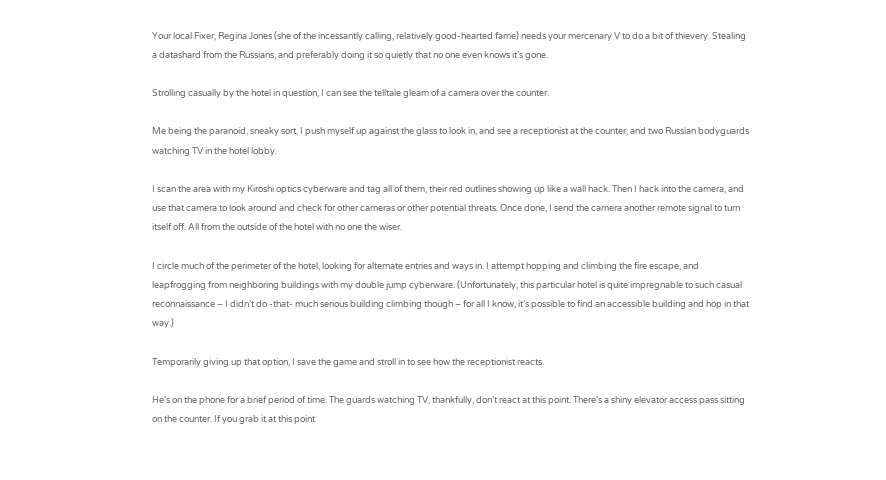Your local Fixer, Regina Jones (she of the incessantly calling, relatively good-hearted fame) needs your mercenary V to do a bit of thievery. Stealing a datashard from the Russians, and preferably doing it so quietly that no one even knows it’s gone.

Strolling casually by the hotel in question, I can see the telltale gleam of a camera over the counter.

Me being the paranoid, sneaky sort, I push myself up against the glass to look in, and see a receptionist at the counter, and two Russian bodyguards watching TV in the hotel lobby.

I scan the area with my Kiroshi optics cyberware and tag all of them, their red outlines showing up like a wall hack. Then I hack into the camera, and use that camera to look around and check for other cameras or other potential threats. Once done, I send the camera another remote signal to turn itself off. All from the outside of the hotel with no one the wiser.

I circle much of the perimeter of the hotel, looking for alternate entries and ways in. I attempt hopping and climbing the fire escape, and leapfrogging from neighboring buildings with my double jump cyberware. (Unfortunately, this particular hotel is quite impregnable to such casual reconnaissance – I didn’t do -that- much serious building climbing though – for all I know, it’s possible to find an accessible building and hop in that way.)

Temporarily giving up that option, I save the game and stroll in to see how the receptionist reacts.

He’s on the phone for a brief period of time. The guards watching TV, thankfully, don’t react at this point. There’s a shiny elevator access pass sitting on the counter. If you grab it at this point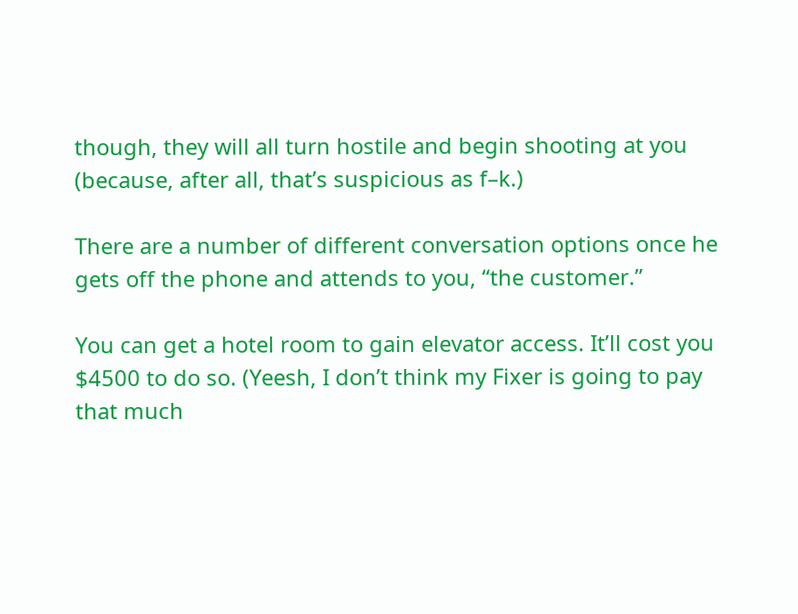though, they will all turn hostile and begin shooting at you (because, after all, that’s suspicious as f–k.)

There are a number of different conversation options once he gets off the phone and attends to you, “the customer.”

You can get a hotel room to gain elevator access. It’ll cost you $4500 to do so. (Yeesh, I don’t think my Fixer is going to pay that much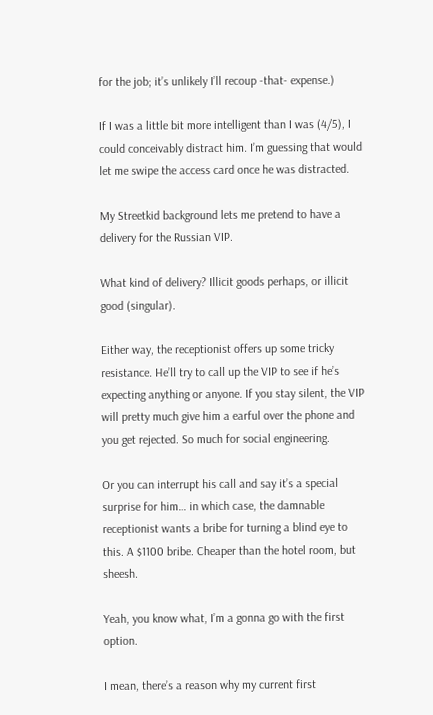for the job; it’s unlikely I’ll recoup -that- expense.)

If I was a little bit more intelligent than I was (4/5), I could conceivably distract him. I’m guessing that would let me swipe the access card once he was distracted.

My Streetkid background lets me pretend to have a delivery for the Russian VIP.

What kind of delivery? Illicit goods perhaps, or illicit good (singular).

Either way, the receptionist offers up some tricky resistance. He’ll try to call up the VIP to see if he’s expecting anything or anyone. If you stay silent, the VIP will pretty much give him a earful over the phone and you get rejected. So much for social engineering.

Or you can interrupt his call and say it’s a special surprise for him… in which case, the damnable receptionist wants a bribe for turning a blind eye to this. A $1100 bribe. Cheaper than the hotel room, but sheesh.

Yeah, you know what, I’m a gonna go with the first option.

I mean, there’s a reason why my current first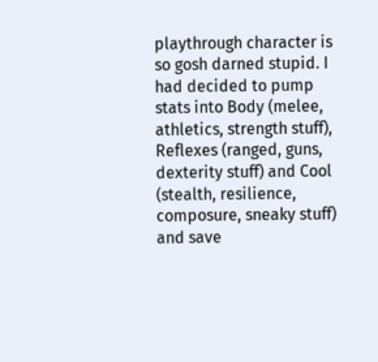playthrough character is so gosh darned stupid. I had decided to pump stats into Body (melee, athletics, strength stuff), Reflexes (ranged, guns, dexterity stuff) and Cool (stealth, resilience, composure, sneaky stuff) and save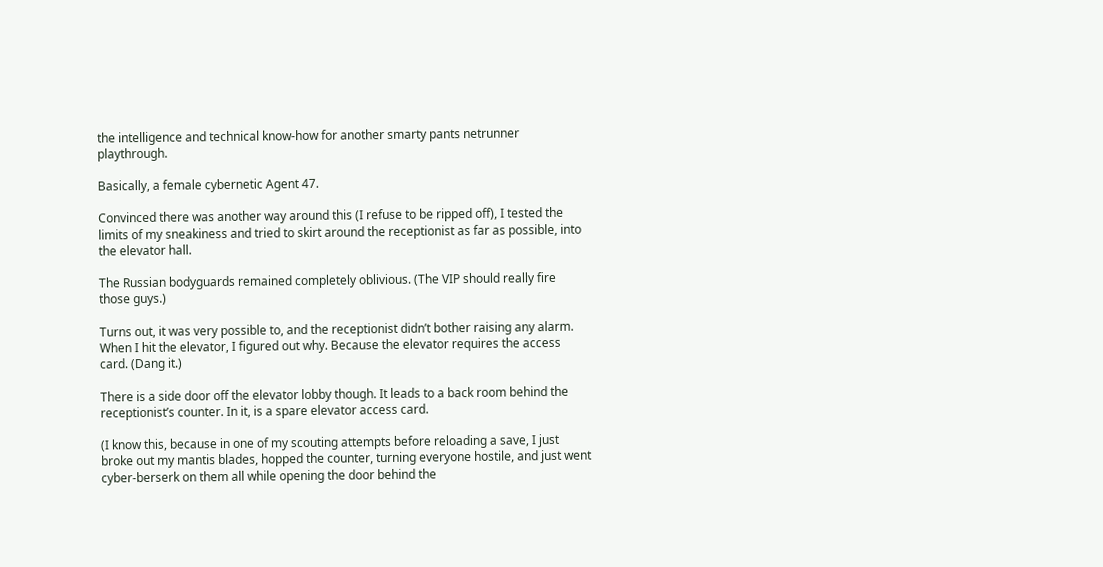the intelligence and technical know-how for another smarty pants netrunner playthrough.

Basically, a female cybernetic Agent 47.

Convinced there was another way around this (I refuse to be ripped off), I tested the limits of my sneakiness and tried to skirt around the receptionist as far as possible, into the elevator hall.

The Russian bodyguards remained completely oblivious. (The VIP should really fire those guys.)

Turns out, it was very possible to, and the receptionist didn’t bother raising any alarm. When I hit the elevator, I figured out why. Because the elevator requires the access card. (Dang it.)

There is a side door off the elevator lobby though. It leads to a back room behind the receptionist’s counter. In it, is a spare elevator access card.

(I know this, because in one of my scouting attempts before reloading a save, I just broke out my mantis blades, hopped the counter, turning everyone hostile, and just went cyber-berserk on them all while opening the door behind the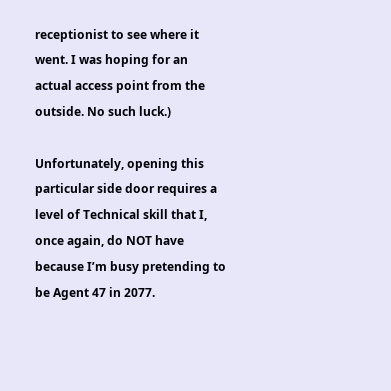receptionist to see where it went. I was hoping for an actual access point from the outside. No such luck.)

Unfortunately, opening this particular side door requires a level of Technical skill that I, once again, do NOT have because I’m busy pretending to be Agent 47 in 2077.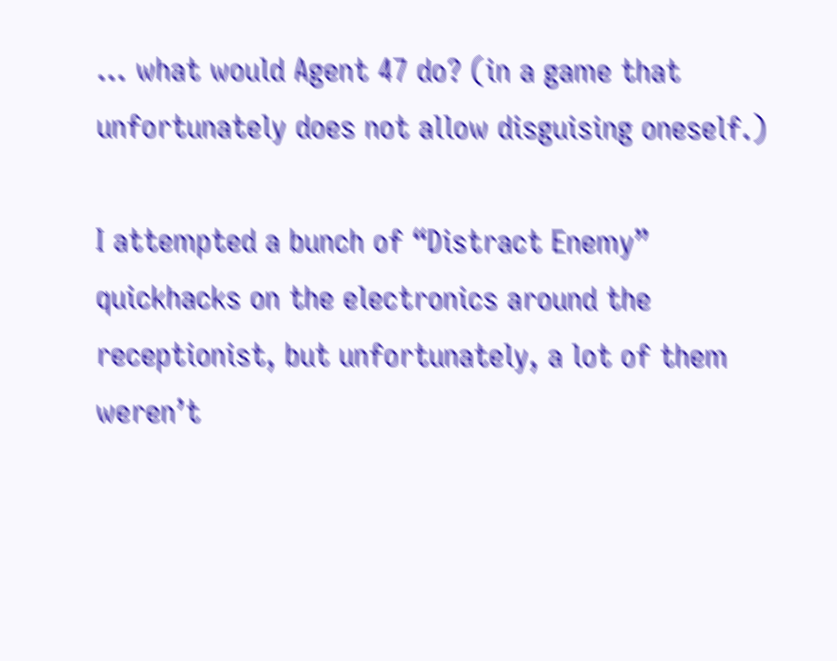… what would Agent 47 do? (in a game that unfortunately does not allow disguising oneself.)

I attempted a bunch of “Distract Enemy” quickhacks on the electronics around the receptionist, but unfortunately, a lot of them weren’t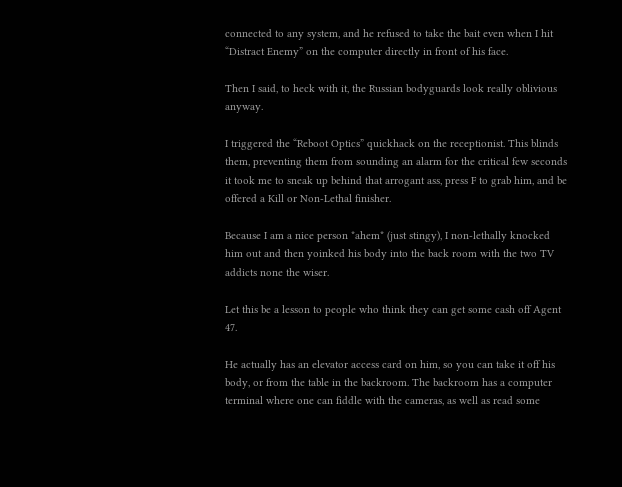connected to any system, and he refused to take the bait even when I hit “Distract Enemy” on the computer directly in front of his face.

Then I said, to heck with it, the Russian bodyguards look really oblivious anyway.

I triggered the “Reboot Optics” quickhack on the receptionist. This blinds them, preventing them from sounding an alarm for the critical few seconds it took me to sneak up behind that arrogant ass, press F to grab him, and be offered a Kill or Non-Lethal finisher.

Because I am a nice person *ahem* (just stingy), I non-lethally knocked him out and then yoinked his body into the back room with the two TV addicts none the wiser.

Let this be a lesson to people who think they can get some cash off Agent 47.

He actually has an elevator access card on him, so you can take it off his body, or from the table in the backroom. The backroom has a computer terminal where one can fiddle with the cameras, as well as read some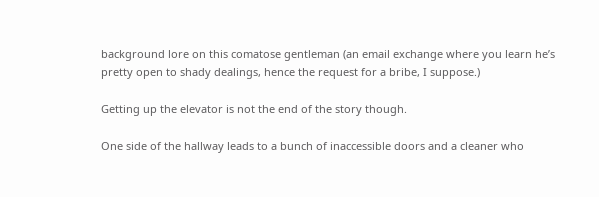background lore on this comatose gentleman (an email exchange where you learn he’s pretty open to shady dealings, hence the request for a bribe, I suppose.)

Getting up the elevator is not the end of the story though.

One side of the hallway leads to a bunch of inaccessible doors and a cleaner who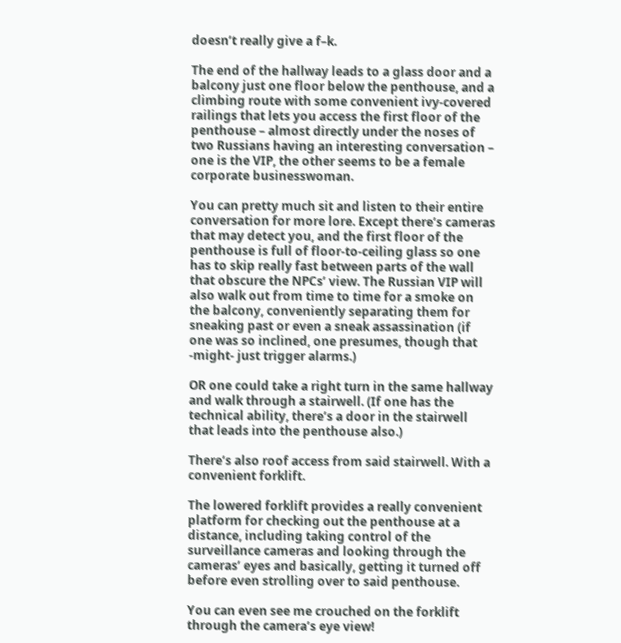doesn’t really give a f–k.

The end of the hallway leads to a glass door and a balcony just one floor below the penthouse, and a climbing route with some convenient ivy-covered railings that lets you access the first floor of the penthouse – almost directly under the noses of two Russians having an interesting conversation – one is the VIP, the other seems to be a female corporate businesswoman.

You can pretty much sit and listen to their entire conversation for more lore. Except there’s cameras that may detect you, and the first floor of the penthouse is full of floor-to-ceiling glass so one has to skip really fast between parts of the wall that obscure the NPCs’ view. The Russian VIP will also walk out from time to time for a smoke on the balcony, conveniently separating them for sneaking past or even a sneak assassination (if one was so inclined, one presumes, though that -might- just trigger alarms.)

OR one could take a right turn in the same hallway and walk through a stairwell. (If one has the technical ability, there’s a door in the stairwell that leads into the penthouse also.)

There’s also roof access from said stairwell. With a convenient forklift.

The lowered forklift provides a really convenient platform for checking out the penthouse at a distance, including taking control of the surveillance cameras and looking through the cameras’ eyes and basically, getting it turned off before even strolling over to said penthouse.

You can even see me crouched on the forklift through the camera’s eye view!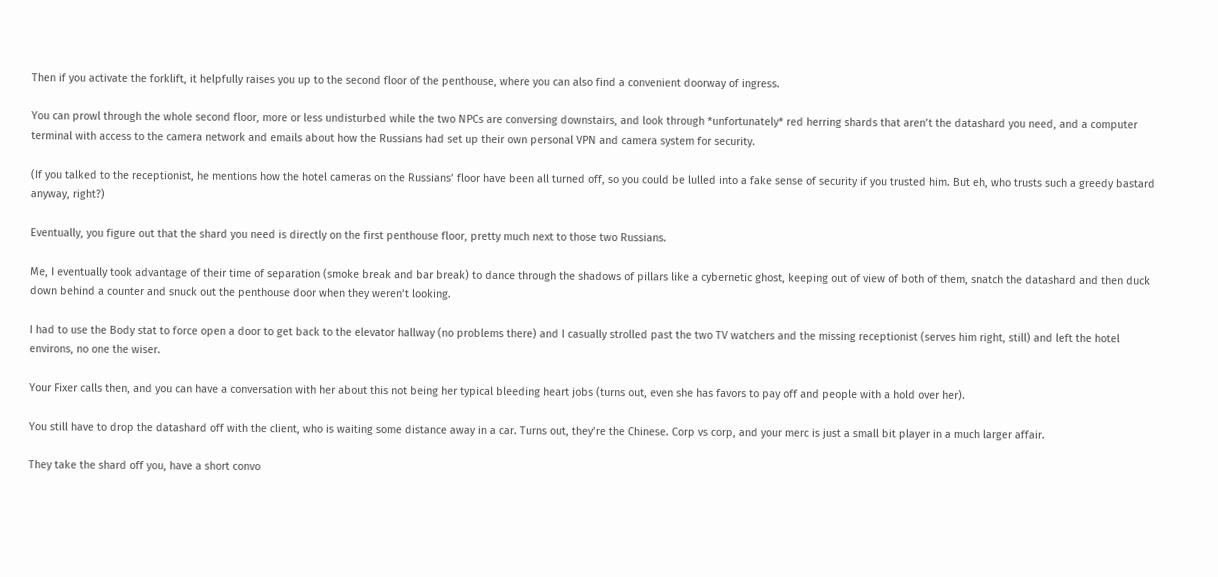Then if you activate the forklift, it helpfully raises you up to the second floor of the penthouse, where you can also find a convenient doorway of ingress.

You can prowl through the whole second floor, more or less undisturbed while the two NPCs are conversing downstairs, and look through *unfortunately* red herring shards that aren’t the datashard you need, and a computer terminal with access to the camera network and emails about how the Russians had set up their own personal VPN and camera system for security.

(If you talked to the receptionist, he mentions how the hotel cameras on the Russians’ floor have been all turned off, so you could be lulled into a fake sense of security if you trusted him. But eh, who trusts such a greedy bastard anyway, right?)

Eventually, you figure out that the shard you need is directly on the first penthouse floor, pretty much next to those two Russians.

Me, I eventually took advantage of their time of separation (smoke break and bar break) to dance through the shadows of pillars like a cybernetic ghost, keeping out of view of both of them, snatch the datashard and then duck down behind a counter and snuck out the penthouse door when they weren’t looking.

I had to use the Body stat to force open a door to get back to the elevator hallway (no problems there) and I casually strolled past the two TV watchers and the missing receptionist (serves him right, still) and left the hotel environs, no one the wiser.

Your Fixer calls then, and you can have a conversation with her about this not being her typical bleeding heart jobs (turns out, even she has favors to pay off and people with a hold over her).

You still have to drop the datashard off with the client, who is waiting some distance away in a car. Turns out, they’re the Chinese. Corp vs corp, and your merc is just a small bit player in a much larger affair.

They take the shard off you, have a short convo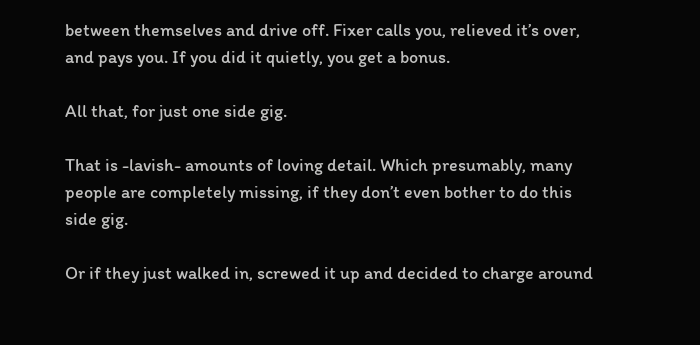between themselves and drive off. Fixer calls you, relieved it’s over, and pays you. If you did it quietly, you get a bonus.

All that, for just one side gig.

That is -lavish- amounts of loving detail. Which presumably, many people are completely missing, if they don’t even bother to do this side gig.

Or if they just walked in, screwed it up and decided to charge around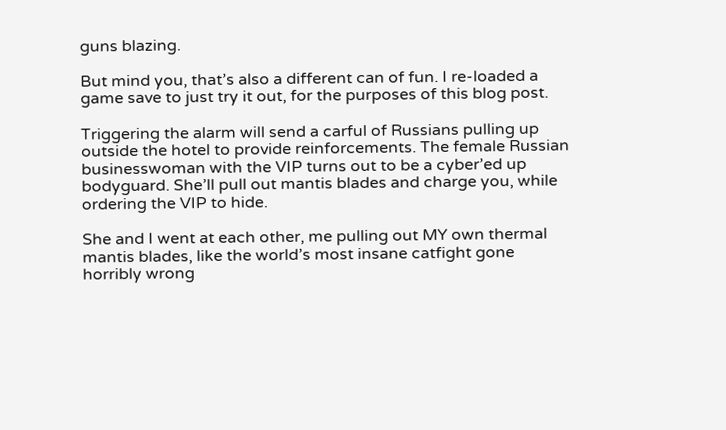guns blazing.

But mind you, that’s also a different can of fun. I re-loaded a game save to just try it out, for the purposes of this blog post.

Triggering the alarm will send a carful of Russians pulling up outside the hotel to provide reinforcements. The female Russian businesswoman with the VIP turns out to be a cyber’ed up bodyguard. She’ll pull out mantis blades and charge you, while ordering the VIP to hide.

She and I went at each other, me pulling out MY own thermal mantis blades, like the world’s most insane catfight gone horribly wrong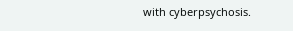with cyberpsychosis.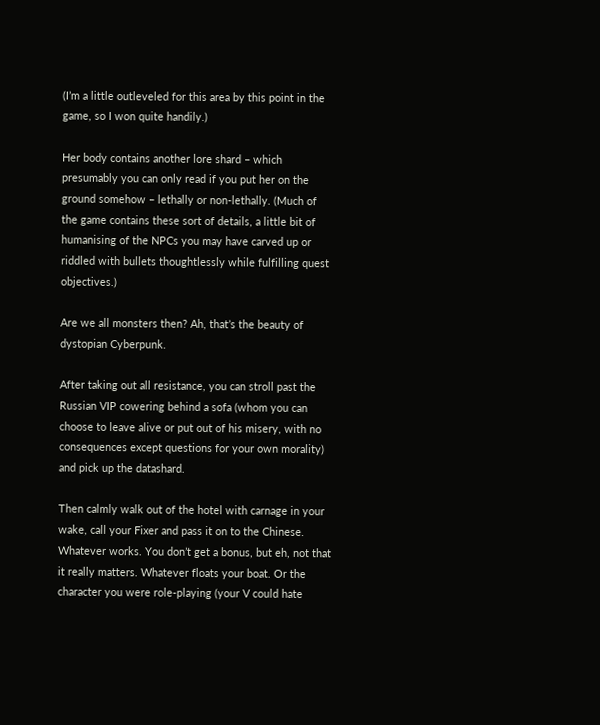(I’m a little outleveled for this area by this point in the game, so I won quite handily.)

Her body contains another lore shard – which presumably you can only read if you put her on the ground somehow – lethally or non-lethally. (Much of the game contains these sort of details, a little bit of humanising of the NPCs you may have carved up or riddled with bullets thoughtlessly while fulfilling quest objectives.)

Are we all monsters then? Ah, that’s the beauty of dystopian Cyberpunk.

After taking out all resistance, you can stroll past the Russian VIP cowering behind a sofa (whom you can choose to leave alive or put out of his misery, with no consequences except questions for your own morality) and pick up the datashard.

Then calmly walk out of the hotel with carnage in your wake, call your Fixer and pass it on to the Chinese. Whatever works. You don’t get a bonus, but eh, not that it really matters. Whatever floats your boat. Or the character you were role-playing (your V could hate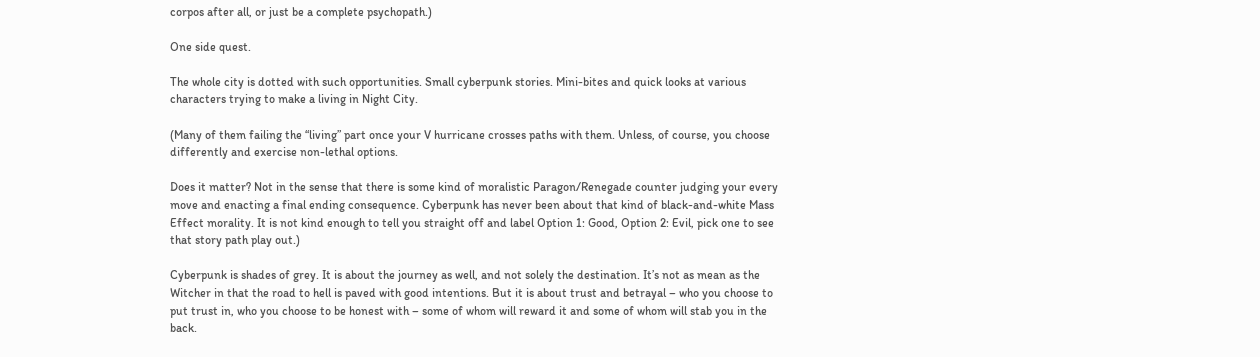corpos after all, or just be a complete psychopath.)

One side quest.

The whole city is dotted with such opportunities. Small cyberpunk stories. Mini-bites and quick looks at various characters trying to make a living in Night City.

(Many of them failing the “living” part once your V hurricane crosses paths with them. Unless, of course, you choose differently and exercise non-lethal options.

Does it matter? Not in the sense that there is some kind of moralistic Paragon/Renegade counter judging your every move and enacting a final ending consequence. Cyberpunk has never been about that kind of black-and-white Mass Effect morality. It is not kind enough to tell you straight off and label Option 1: Good, Option 2: Evil, pick one to see that story path play out.)

Cyberpunk is shades of grey. It is about the journey as well, and not solely the destination. It’s not as mean as the Witcher in that the road to hell is paved with good intentions. But it is about trust and betrayal – who you choose to put trust in, who you choose to be honest with – some of whom will reward it and some of whom will stab you in the back.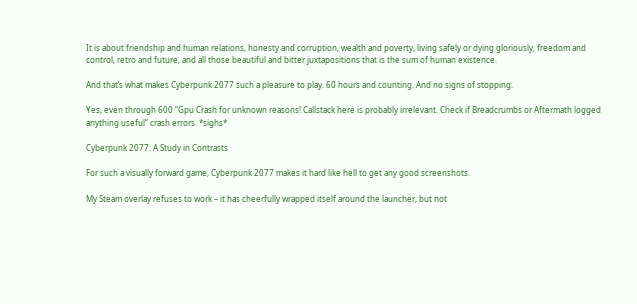It is about friendship and human relations, honesty and corruption, wealth and poverty, living safely or dying gloriously, freedom and control, retro and future, and all those beautiful and bitter juxtapositions that is the sum of human existence.

And that’s what makes Cyberpunk 2077 such a pleasure to play. 60 hours and counting. And no signs of stopping.

Yes, even through 600 “Gpu Crash for unknown reasons! Callstack here is probably irrelevant. Check if Breadcrumbs or Aftermath logged anything useful” crash errors. *sighs*

Cyberpunk 2077: A Study in Contrasts

For such a visually forward game, Cyberpunk 2077 makes it hard like hell to get any good screenshots.

My Steam overlay refuses to work – it has cheerfully wrapped itself around the launcher, but not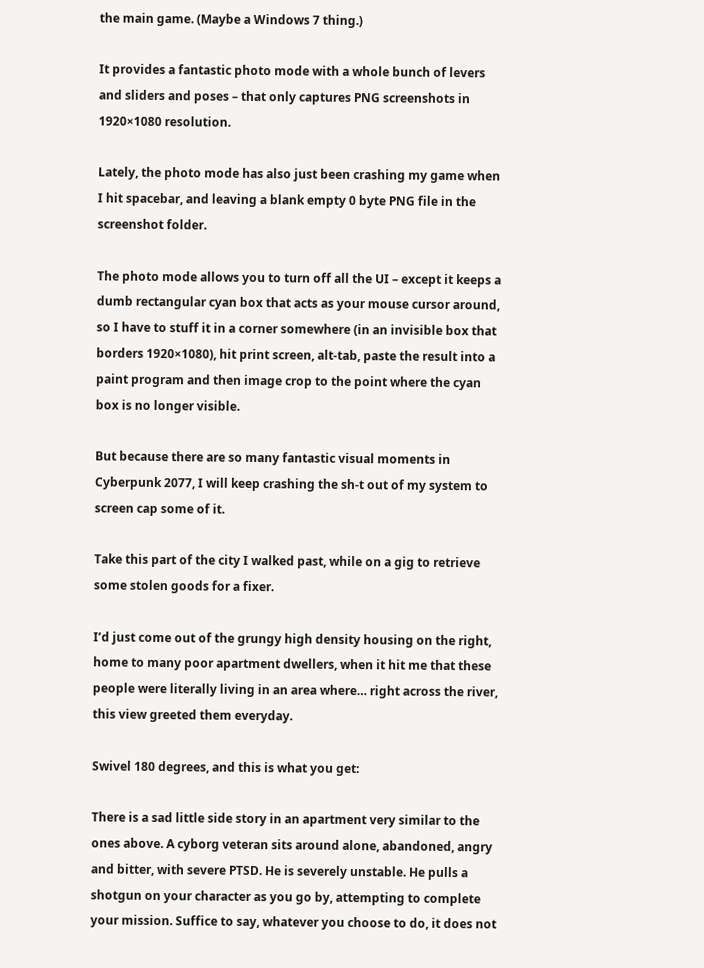the main game. (Maybe a Windows 7 thing.)

It provides a fantastic photo mode with a whole bunch of levers and sliders and poses – that only captures PNG screenshots in 1920×1080 resolution.

Lately, the photo mode has also just been crashing my game when I hit spacebar, and leaving a blank empty 0 byte PNG file in the screenshot folder.

The photo mode allows you to turn off all the UI – except it keeps a dumb rectangular cyan box that acts as your mouse cursor around, so I have to stuff it in a corner somewhere (in an invisible box that borders 1920×1080), hit print screen, alt-tab, paste the result into a paint program and then image crop to the point where the cyan box is no longer visible.

But because there are so many fantastic visual moments in Cyberpunk 2077, I will keep crashing the sh-t out of my system to screen cap some of it.

Take this part of the city I walked past, while on a gig to retrieve some stolen goods for a fixer.

I’d just come out of the grungy high density housing on the right, home to many poor apartment dwellers, when it hit me that these people were literally living in an area where… right across the river, this view greeted them everyday.

Swivel 180 degrees, and this is what you get:

There is a sad little side story in an apartment very similar to the ones above. A cyborg veteran sits around alone, abandoned, angry and bitter, with severe PTSD. He is severely unstable. He pulls a shotgun on your character as you go by, attempting to complete your mission. Suffice to say, whatever you choose to do, it does not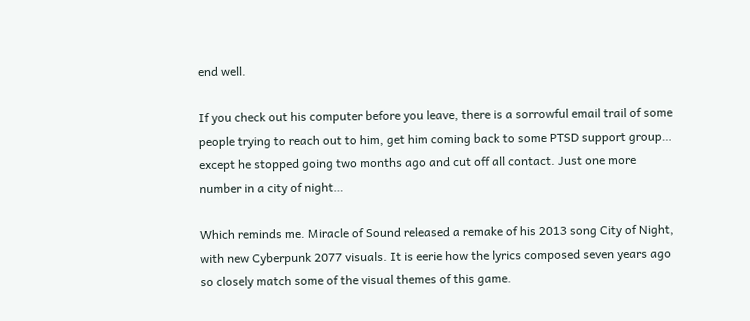end well.

If you check out his computer before you leave, there is a sorrowful email trail of some people trying to reach out to him, get him coming back to some PTSD support group… except he stopped going two months ago and cut off all contact. Just one more number in a city of night…

Which reminds me. Miracle of Sound released a remake of his 2013 song City of Night, with new Cyberpunk 2077 visuals. It is eerie how the lyrics composed seven years ago so closely match some of the visual themes of this game.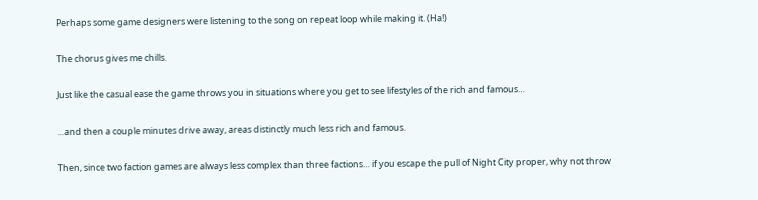Perhaps some game designers were listening to the song on repeat loop while making it. (Ha!)

The chorus gives me chills.

Just like the casual ease the game throws you in situations where you get to see lifestyles of the rich and famous…

…and then a couple minutes drive away, areas distinctly much less rich and famous.

Then, since two faction games are always less complex than three factions… if you escape the pull of Night City proper, why not throw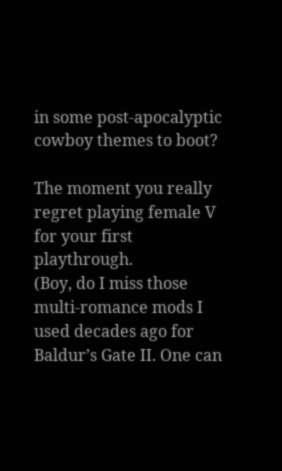in some post-apocalyptic cowboy themes to boot?

The moment you really regret playing female V for your first playthrough.
(Boy, do I miss those multi-romance mods I used decades ago for Baldur’s Gate II. One can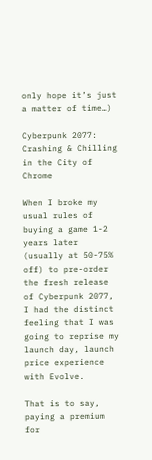only hope it’s just a matter of time…)

Cyberpunk 2077: Crashing & Chilling in the City of Chrome

When I broke my usual rules of buying a game 1-2 years later (usually at 50-75% off) to pre-order the fresh release of Cyberpunk 2077, I had the distinct feeling that I was going to reprise my launch day, launch price experience with Evolve.

That is to say, paying a premium for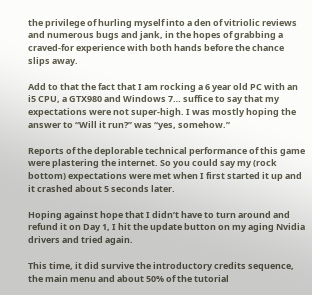the privilege of hurling myself into a den of vitriolic reviews and numerous bugs and jank, in the hopes of grabbing a craved-for experience with both hands before the chance slips away.

Add to that the fact that I am rocking a 6 year old PC with an i5 CPU, a GTX980 and Windows 7… suffice to say that my expectations were not super-high. I was mostly hoping the answer to “Will it run?” was “yes, somehow.”

Reports of the deplorable technical performance of this game were plastering the internet. So you could say my (rock bottom) expectations were met when I first started it up and it crashed about 5 seconds later.

Hoping against hope that I didn’t have to turn around and refund it on Day 1, I hit the update button on my aging Nvidia drivers and tried again.

This time, it did survive the introductory credits sequence, the main menu and about 50% of the tutorial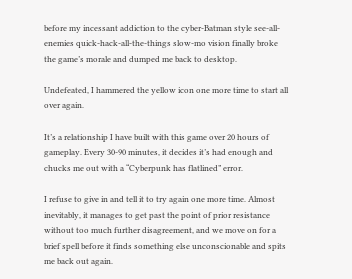before my incessant addiction to the cyber-Batman style see-all-enemies quick-hack-all-the-things slow-mo vision finally broke the game’s morale and dumped me back to desktop.

Undefeated, I hammered the yellow icon one more time to start all over again.

It’s a relationship I have built with this game over 20 hours of gameplay. Every 30-90 minutes, it decides it’s had enough and chucks me out with a “Cyberpunk has flatlined” error.

I refuse to give in and tell it to try again one more time. Almost inevitably, it manages to get past the point of prior resistance without too much further disagreement, and we move on for a brief spell before it finds something else unconscionable and spits me back out again.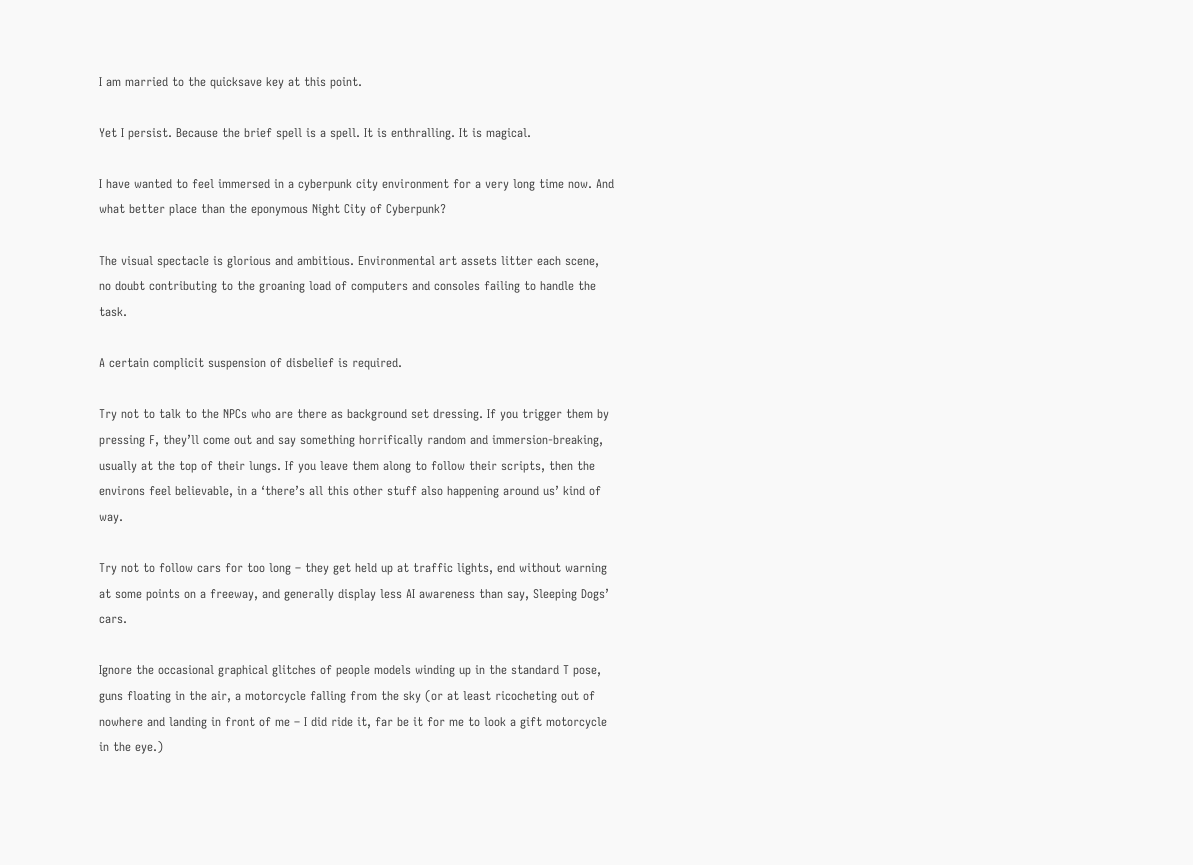I am married to the quicksave key at this point.

Yet I persist. Because the brief spell is a spell. It is enthralling. It is magical.

I have wanted to feel immersed in a cyberpunk city environment for a very long time now. And what better place than the eponymous Night City of Cyberpunk?

The visual spectacle is glorious and ambitious. Environmental art assets litter each scene, no doubt contributing to the groaning load of computers and consoles failing to handle the task.

A certain complicit suspension of disbelief is required.

Try not to talk to the NPCs who are there as background set dressing. If you trigger them by pressing F, they’ll come out and say something horrifically random and immersion-breaking, usually at the top of their lungs. If you leave them along to follow their scripts, then the environs feel believable, in a ‘there’s all this other stuff also happening around us’ kind of way.

Try not to follow cars for too long – they get held up at traffic lights, end without warning at some points on a freeway, and generally display less AI awareness than say, Sleeping Dogs’ cars.

Ignore the occasional graphical glitches of people models winding up in the standard T pose, guns floating in the air, a motorcycle falling from the sky (or at least ricocheting out of nowhere and landing in front of me – I did ride it, far be it for me to look a gift motorcycle in the eye.)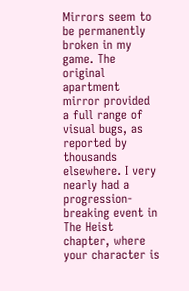Mirrors seem to be permanently broken in my game. The original apartment mirror provided a full range of visual bugs, as reported by thousands elsewhere. I very nearly had a progression-breaking event in The Heist chapter, where your character is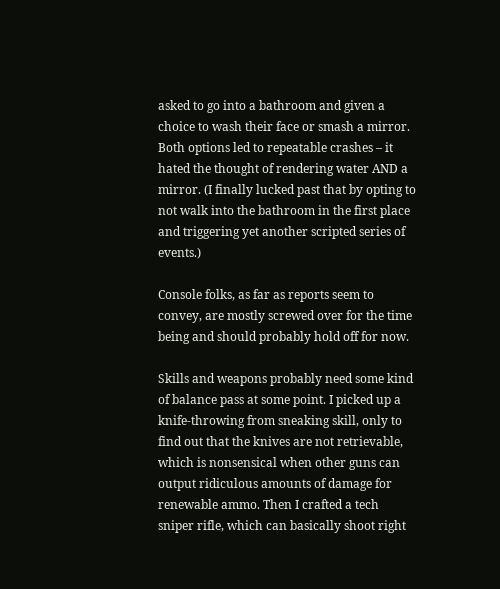asked to go into a bathroom and given a choice to wash their face or smash a mirror. Both options led to repeatable crashes – it hated the thought of rendering water AND a mirror. (I finally lucked past that by opting to not walk into the bathroom in the first place and triggering yet another scripted series of events.)

Console folks, as far as reports seem to convey, are mostly screwed over for the time being and should probably hold off for now.

Skills and weapons probably need some kind of balance pass at some point. I picked up a knife-throwing from sneaking skill, only to find out that the knives are not retrievable, which is nonsensical when other guns can output ridiculous amounts of damage for renewable ammo. Then I crafted a tech sniper rifle, which can basically shoot right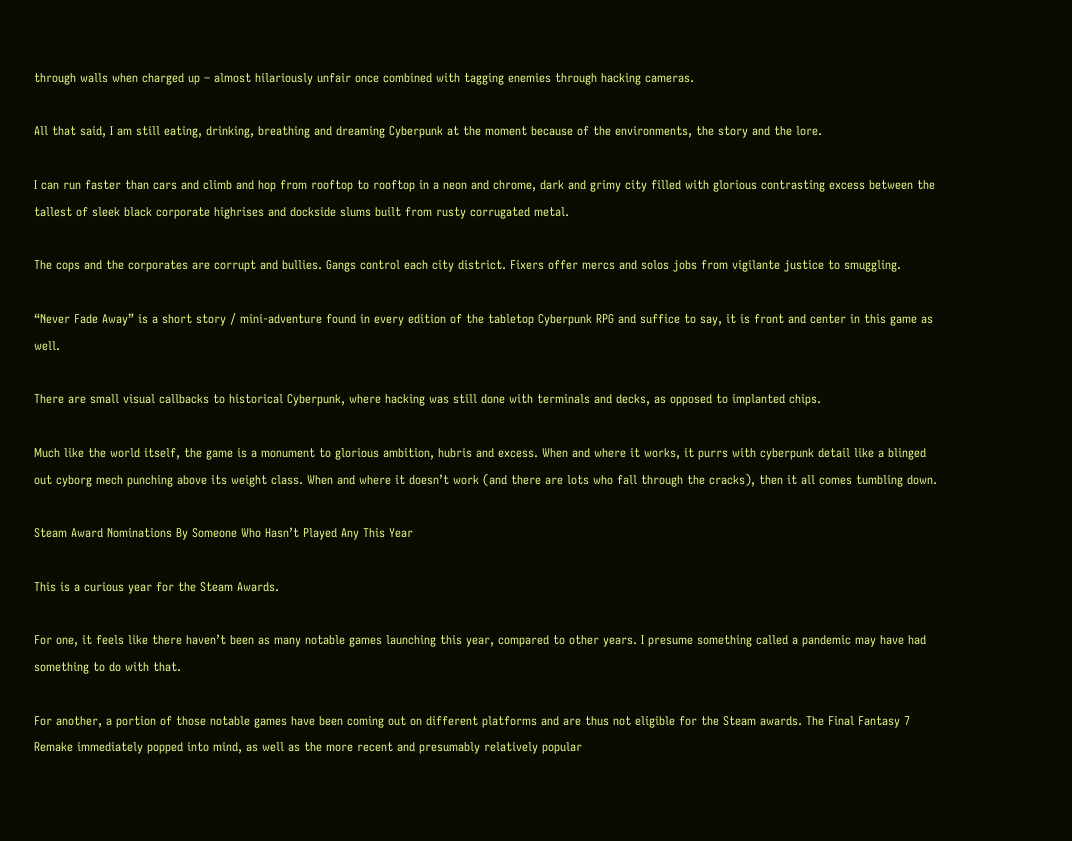through walls when charged up – almost hilariously unfair once combined with tagging enemies through hacking cameras.

All that said, I am still eating, drinking, breathing and dreaming Cyberpunk at the moment because of the environments, the story and the lore.

I can run faster than cars and climb and hop from rooftop to rooftop in a neon and chrome, dark and grimy city filled with glorious contrasting excess between the tallest of sleek black corporate highrises and dockside slums built from rusty corrugated metal.

The cops and the corporates are corrupt and bullies. Gangs control each city district. Fixers offer mercs and solos jobs from vigilante justice to smuggling.

“Never Fade Away” is a short story / mini-adventure found in every edition of the tabletop Cyberpunk RPG and suffice to say, it is front and center in this game as well.

There are small visual callbacks to historical Cyberpunk, where hacking was still done with terminals and decks, as opposed to implanted chips.

Much like the world itself, the game is a monument to glorious ambition, hubris and excess. When and where it works, it purrs with cyberpunk detail like a blinged out cyborg mech punching above its weight class. When and where it doesn’t work (and there are lots who fall through the cracks), then it all comes tumbling down.

Steam Award Nominations By Someone Who Hasn’t Played Any This Year

This is a curious year for the Steam Awards.

For one, it feels like there haven’t been as many notable games launching this year, compared to other years. I presume something called a pandemic may have had something to do with that.

For another, a portion of those notable games have been coming out on different platforms and are thus not eligible for the Steam awards. The Final Fantasy 7 Remake immediately popped into mind, as well as the more recent and presumably relatively popular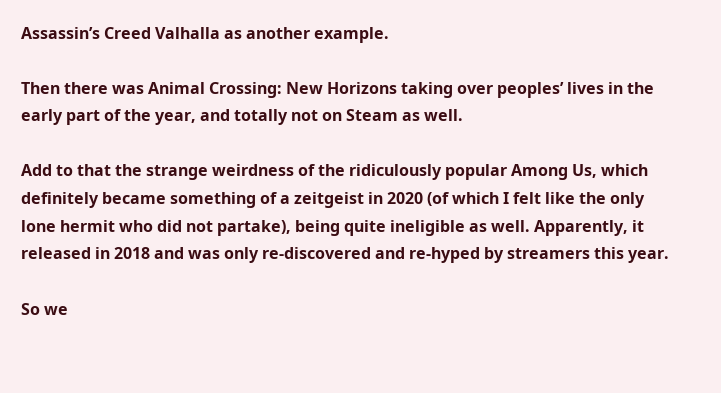Assassin’s Creed Valhalla as another example.

Then there was Animal Crossing: New Horizons taking over peoples’ lives in the early part of the year, and totally not on Steam as well.

Add to that the strange weirdness of the ridiculously popular Among Us, which definitely became something of a zeitgeist in 2020 (of which I felt like the only lone hermit who did not partake), being quite ineligible as well. Apparently, it released in 2018 and was only re-discovered and re-hyped by streamers this year.

So we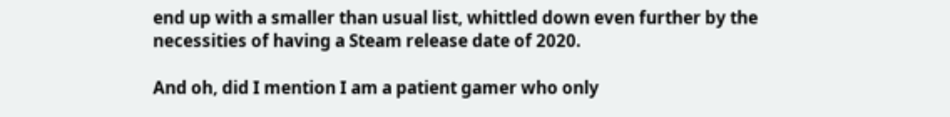end up with a smaller than usual list, whittled down even further by the necessities of having a Steam release date of 2020.

And oh, did I mention I am a patient gamer who only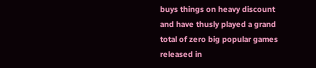buys things on heavy discount and have thusly played a grand total of zero big popular games released in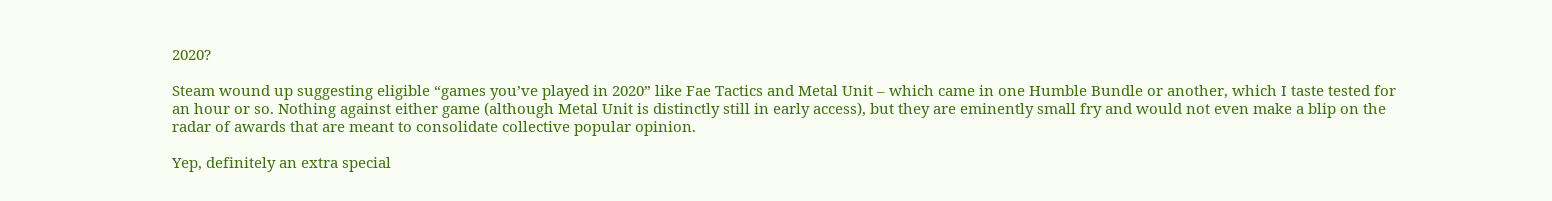2020?

Steam wound up suggesting eligible “games you’ve played in 2020” like Fae Tactics and Metal Unit – which came in one Humble Bundle or another, which I taste tested for an hour or so. Nothing against either game (although Metal Unit is distinctly still in early access), but they are eminently small fry and would not even make a blip on the radar of awards that are meant to consolidate collective popular opinion.

Yep, definitely an extra special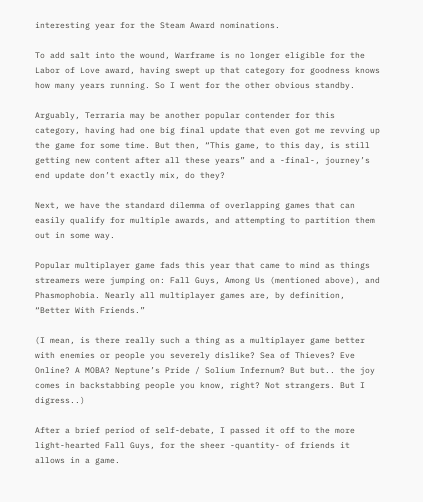interesting year for the Steam Award nominations.

To add salt into the wound, Warframe is no longer eligible for the Labor of Love award, having swept up that category for goodness knows how many years running. So I went for the other obvious standby.

Arguably, Terraria may be another popular contender for this category, having had one big final update that even got me revving up the game for some time. But then, “This game, to this day, is still getting new content after all these years” and a -final-, journey’s end update don’t exactly mix, do they?

Next, we have the standard dilemma of overlapping games that can easily qualify for multiple awards, and attempting to partition them out in some way.

Popular multiplayer game fads this year that came to mind as things streamers were jumping on: Fall Guys, Among Us (mentioned above), and Phasmophobia. Nearly all multiplayer games are, by definition, “Better With Friends.”

(I mean, is there really such a thing as a multiplayer game better with enemies or people you severely dislike? Sea of Thieves? Eve Online? A MOBA? Neptune’s Pride / Solium Infernum? But but.. the joy comes in backstabbing people you know, right? Not strangers. But I digress..)

After a brief period of self-debate, I passed it off to the more light-hearted Fall Guys, for the sheer -quantity- of friends it allows in a game.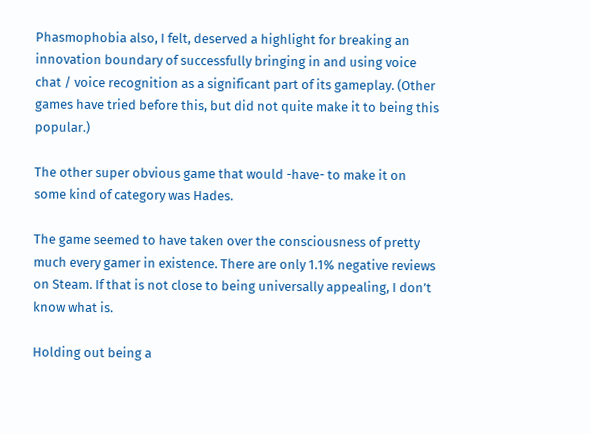Phasmophobia also, I felt, deserved a highlight for breaking an innovation boundary of successfully bringing in and using voice chat / voice recognition as a significant part of its gameplay. (Other games have tried before this, but did not quite make it to being this popular.)

The other super obvious game that would -have- to make it on some kind of category was Hades.

The game seemed to have taken over the consciousness of pretty much every gamer in existence. There are only 1.1% negative reviews on Steam. If that is not close to being universally appealing, I don’t know what is.

Holding out being a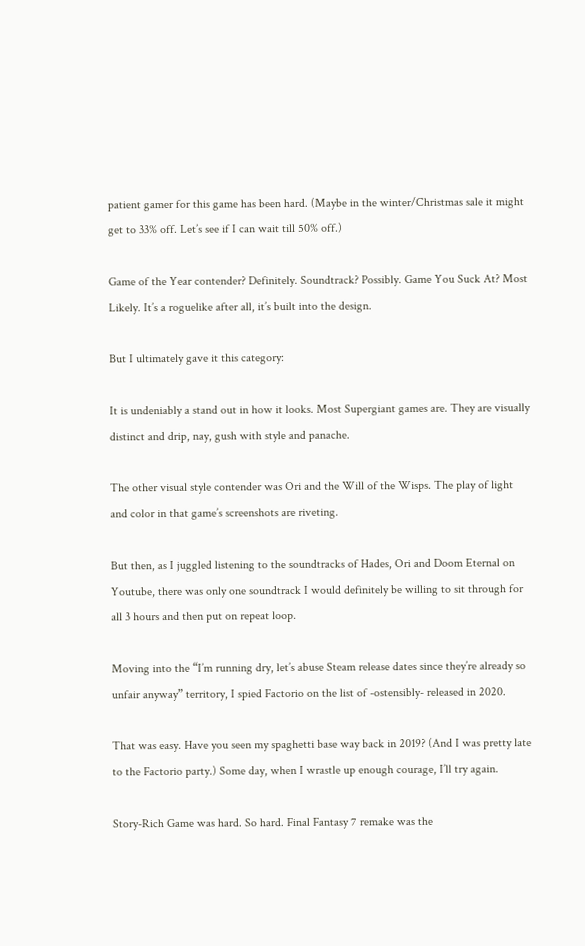patient gamer for this game has been hard. (Maybe in the winter/Christmas sale it might get to 33% off. Let’s see if I can wait till 50% off.)

Game of the Year contender? Definitely. Soundtrack? Possibly. Game You Suck At? Most Likely. It’s a roguelike after all, it’s built into the design.

But I ultimately gave it this category:

It is undeniably a stand out in how it looks. Most Supergiant games are. They are visually distinct and drip, nay, gush with style and panache.

The other visual style contender was Ori and the Will of the Wisps. The play of light and color in that game’s screenshots are riveting.

But then, as I juggled listening to the soundtracks of Hades, Ori and Doom Eternal on Youtube, there was only one soundtrack I would definitely be willing to sit through for all 3 hours and then put on repeat loop.

Moving into the “I’m running dry, let’s abuse Steam release dates since they’re already so unfair anyway” territory, I spied Factorio on the list of -ostensibly- released in 2020.

That was easy. Have you seen my spaghetti base way back in 2019? (And I was pretty late to the Factorio party.) Some day, when I wrastle up enough courage, I’ll try again.

Story-Rich Game was hard. So hard. Final Fantasy 7 remake was the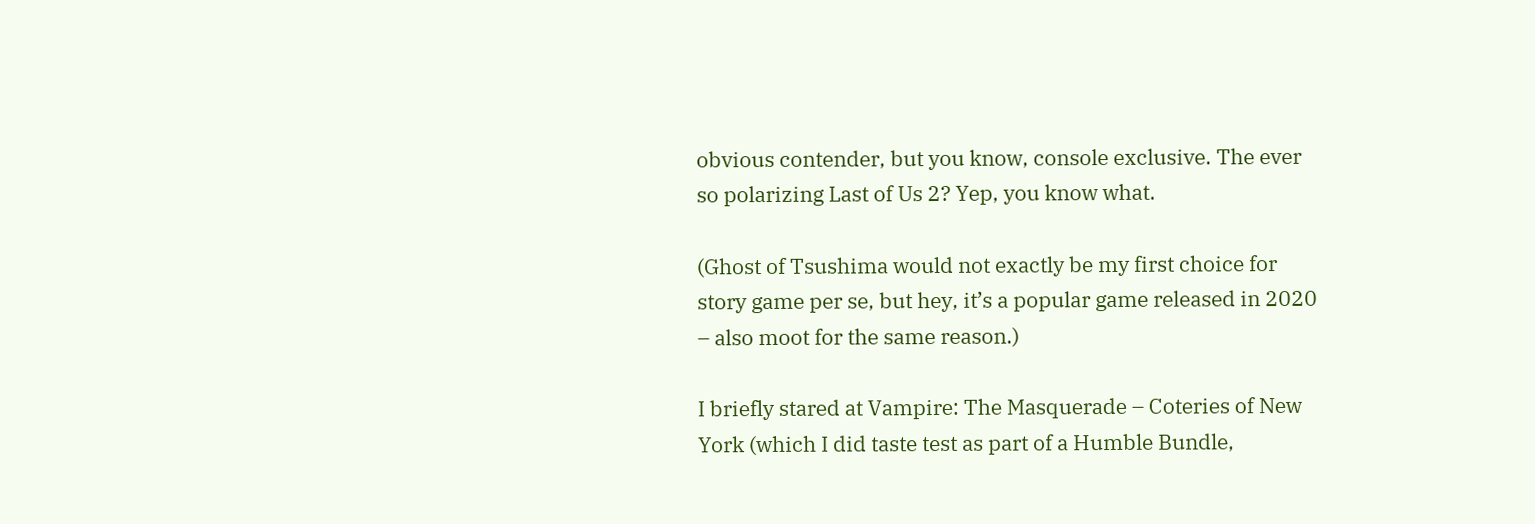obvious contender, but you know, console exclusive. The ever so polarizing Last of Us 2? Yep, you know what.

(Ghost of Tsushima would not exactly be my first choice for story game per se, but hey, it’s a popular game released in 2020 – also moot for the same reason.)

I briefly stared at Vampire: The Masquerade – Coteries of New York (which I did taste test as part of a Humble Bundle,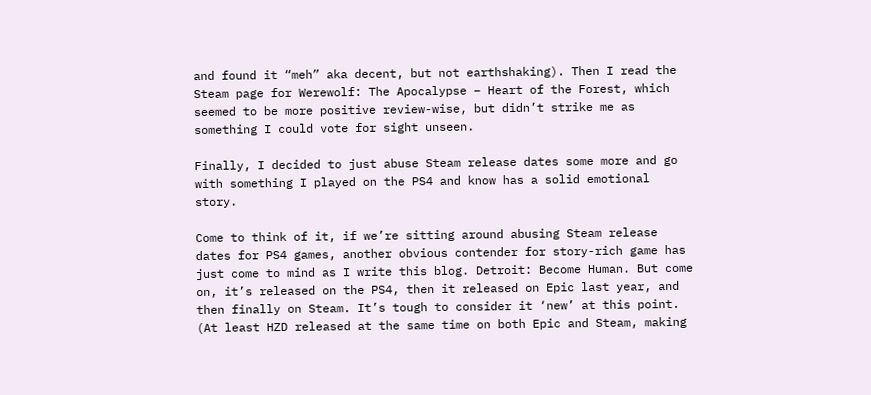and found it “meh” aka decent, but not earthshaking). Then I read the Steam page for Werewolf: The Apocalypse – Heart of the Forest, which seemed to be more positive review-wise, but didn’t strike me as something I could vote for sight unseen.

Finally, I decided to just abuse Steam release dates some more and go with something I played on the PS4 and know has a solid emotional story.

Come to think of it, if we’re sitting around abusing Steam release dates for PS4 games, another obvious contender for story-rich game has just come to mind as I write this blog. Detroit: Become Human. But come on, it’s released on the PS4, then it released on Epic last year, and then finally on Steam. It’s tough to consider it ‘new’ at this point. (At least HZD released at the same time on both Epic and Steam, making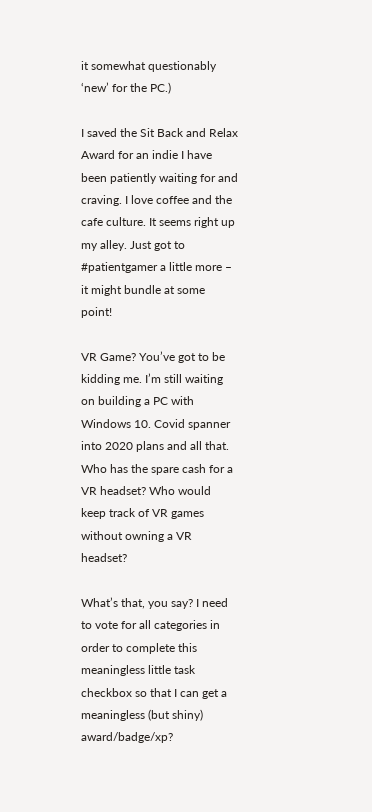it somewhat questionably ‘new’ for the PC.)

I saved the Sit Back and Relax Award for an indie I have been patiently waiting for and craving. I love coffee and the cafe culture. It seems right up my alley. Just got to #patientgamer a little more – it might bundle at some point!

VR Game? You’ve got to be kidding me. I’m still waiting on building a PC with Windows 10. Covid spanner into 2020 plans and all that. Who has the spare cash for a VR headset? Who would keep track of VR games without owning a VR headset?

What’s that, you say? I need to vote for all categories in order to complete this meaningless little task checkbox so that I can get a meaningless (but shiny) award/badge/xp?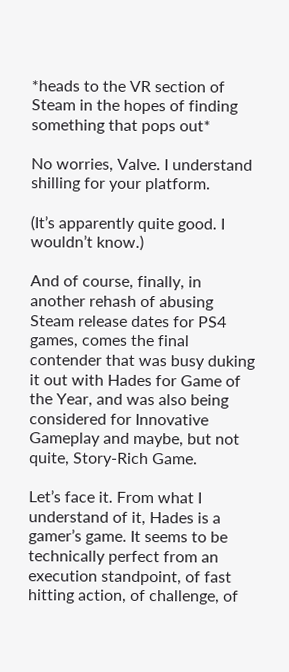*heads to the VR section of Steam in the hopes of finding something that pops out*

No worries, Valve. I understand shilling for your platform.

(It’s apparently quite good. I wouldn’t know.)

And of course, finally, in another rehash of abusing Steam release dates for PS4 games, comes the final contender that was busy duking it out with Hades for Game of the Year, and was also being considered for Innovative Gameplay and maybe, but not quite, Story-Rich Game.

Let’s face it. From what I understand of it, Hades is a gamer’s game. It seems to be technically perfect from an execution standpoint, of fast hitting action, of challenge, of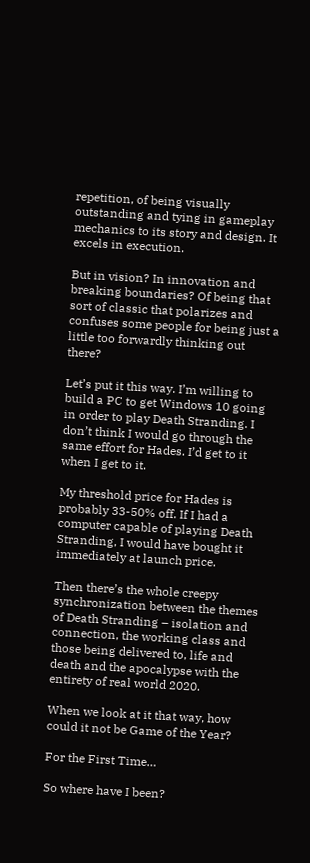repetition, of being visually outstanding and tying in gameplay mechanics to its story and design. It excels in execution.

But in vision? In innovation and breaking boundaries? Of being that sort of classic that polarizes and confuses some people for being just a little too forwardly thinking out there?

Let’s put it this way. I’m willing to build a PC to get Windows 10 going in order to play Death Stranding. I don’t think I would go through the same effort for Hades. I’d get to it when I get to it.

My threshold price for Hades is probably 33-50% off. If I had a computer capable of playing Death Stranding, I would have bought it immediately at launch price.

Then there’s the whole creepy synchronization between the themes of Death Stranding – isolation and connection, the working class and those being delivered to, life and death and the apocalypse with the entirety of real world 2020.

When we look at it that way, how could it not be Game of the Year?

For the First Time…

So where have I been?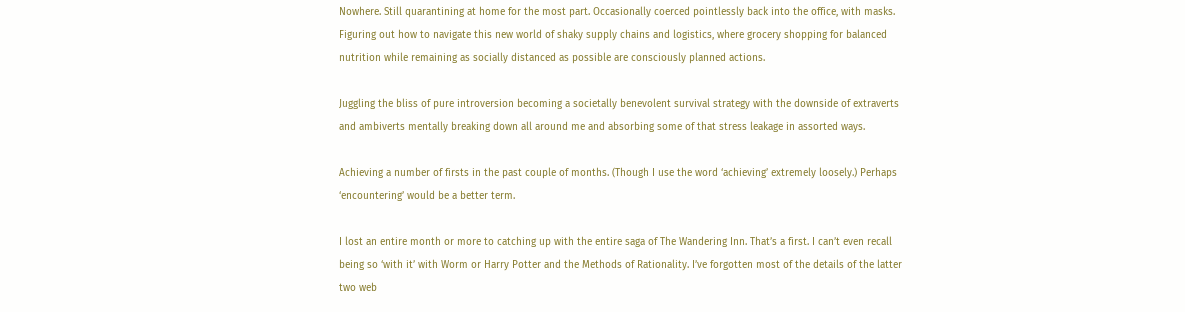Nowhere. Still quarantining at home for the most part. Occasionally coerced pointlessly back into the office, with masks. Figuring out how to navigate this new world of shaky supply chains and logistics, where grocery shopping for balanced nutrition while remaining as socially distanced as possible are consciously planned actions.

Juggling the bliss of pure introversion becoming a societally benevolent survival strategy with the downside of extraverts and ambiverts mentally breaking down all around me and absorbing some of that stress leakage in assorted ways.

Achieving a number of firsts in the past couple of months. (Though I use the word ‘achieving’ extremely loosely.) Perhaps ‘encountering’ would be a better term.

I lost an entire month or more to catching up with the entire saga of The Wandering Inn. That’s a first. I can’t even recall being so ‘with it’ with Worm or Harry Potter and the Methods of Rationality. I’ve forgotten most of the details of the latter two web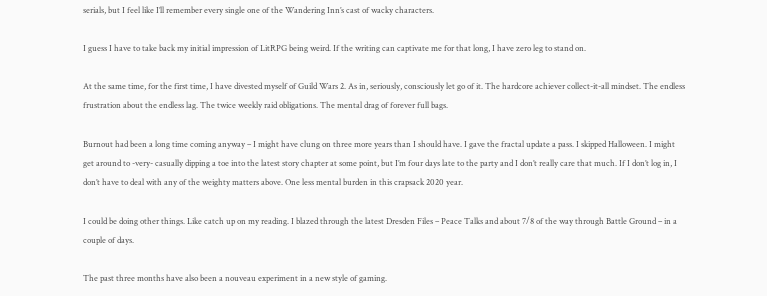serials, but I feel like I’ll remember every single one of the Wandering Inn’s cast of wacky characters.

I guess I have to take back my initial impression of LitRPG being weird. If the writing can captivate me for that long, I have zero leg to stand on.

At the same time, for the first time, I have divested myself of Guild Wars 2. As in, seriously, consciously let go of it. The hardcore achiever collect-it-all mindset. The endless frustration about the endless lag. The twice weekly raid obligations. The mental drag of forever full bags.

Burnout had been a long time coming anyway – I might have clung on three more years than I should have. I gave the fractal update a pass. I skipped Halloween. I might get around to -very- casually dipping a toe into the latest story chapter at some point, but I’m four days late to the party and I don’t really care that much. If I don’t log in, I don’t have to deal with any of the weighty matters above. One less mental burden in this crapsack 2020 year.

I could be doing other things. Like catch up on my reading. I blazed through the latest Dresden Files – Peace Talks and about 7/8 of the way through Battle Ground – in a couple of days.

The past three months have also been a nouveau experiment in a new style of gaming.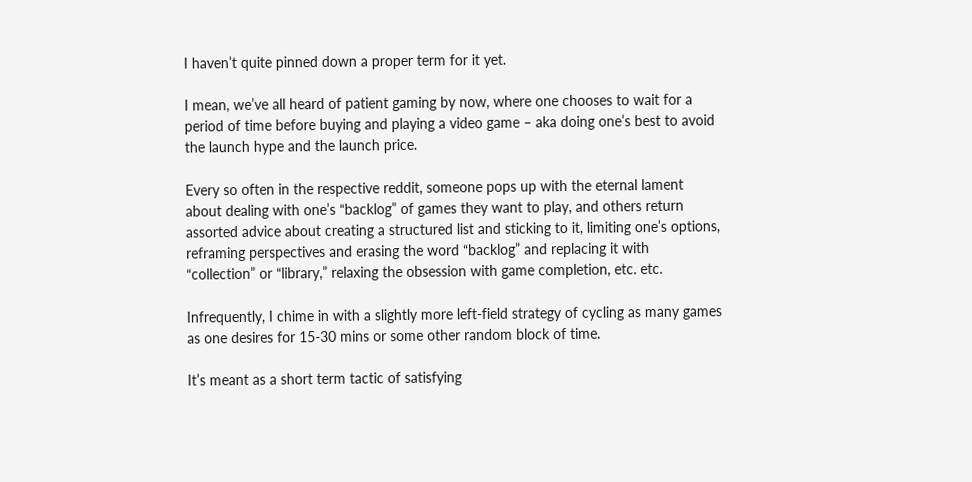I haven’t quite pinned down a proper term for it yet.

I mean, we’ve all heard of patient gaming by now, where one chooses to wait for a period of time before buying and playing a video game – aka doing one’s best to avoid the launch hype and the launch price.

Every so often in the respective reddit, someone pops up with the eternal lament about dealing with one’s “backlog” of games they want to play, and others return assorted advice about creating a structured list and sticking to it, limiting one’s options, reframing perspectives and erasing the word “backlog” and replacing it with “collection” or “library,” relaxing the obsession with game completion, etc. etc.

Infrequently, I chime in with a slightly more left-field strategy of cycling as many games as one desires for 15-30 mins or some other random block of time.

It’s meant as a short term tactic of satisfying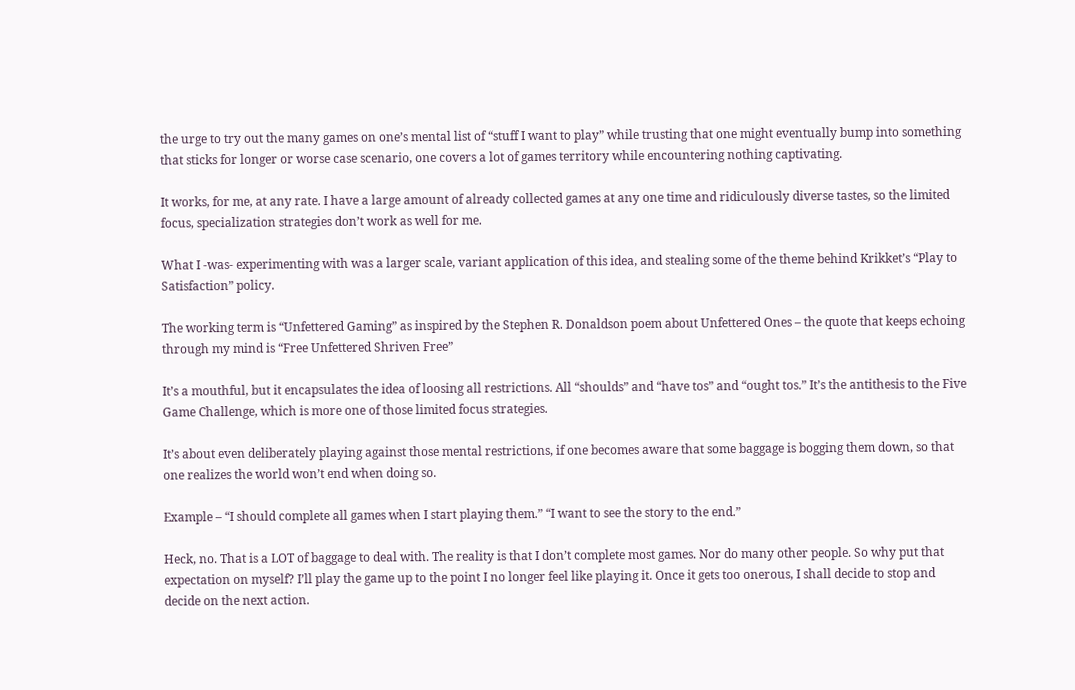the urge to try out the many games on one’s mental list of “stuff I want to play” while trusting that one might eventually bump into something that sticks for longer or worse case scenario, one covers a lot of games territory while encountering nothing captivating.

It works, for me, at any rate. I have a large amount of already collected games at any one time and ridiculously diverse tastes, so the limited focus, specialization strategies don’t work as well for me.

What I -was- experimenting with was a larger scale, variant application of this idea, and stealing some of the theme behind Krikket’s “Play to Satisfaction” policy.

The working term is “Unfettered Gaming” as inspired by the Stephen R. Donaldson poem about Unfettered Ones – the quote that keeps echoing through my mind is “Free Unfettered Shriven Free”

It’s a mouthful, but it encapsulates the idea of loosing all restrictions. All “shoulds” and “have tos” and “ought tos.” It’s the antithesis to the Five Game Challenge, which is more one of those limited focus strategies.

It’s about even deliberately playing against those mental restrictions, if one becomes aware that some baggage is bogging them down, so that one realizes the world won’t end when doing so.

Example – “I should complete all games when I start playing them.” “I want to see the story to the end.”

Heck, no. That is a LOT of baggage to deal with. The reality is that I don’t complete most games. Nor do many other people. So why put that expectation on myself? I’ll play the game up to the point I no longer feel like playing it. Once it gets too onerous, I shall decide to stop and decide on the next action.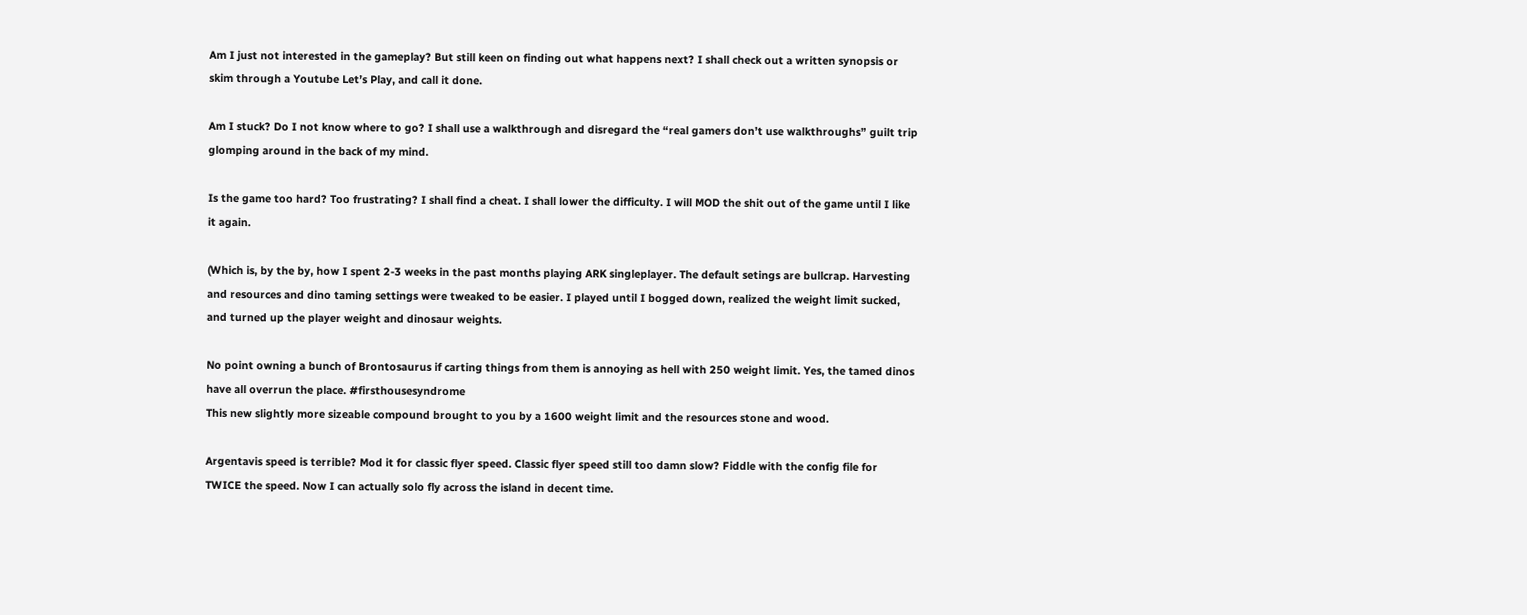Am I just not interested in the gameplay? But still keen on finding out what happens next? I shall check out a written synopsis or skim through a Youtube Let’s Play, and call it done.

Am I stuck? Do I not know where to go? I shall use a walkthrough and disregard the “real gamers don’t use walkthroughs” guilt trip glomping around in the back of my mind.

Is the game too hard? Too frustrating? I shall find a cheat. I shall lower the difficulty. I will MOD the shit out of the game until I like it again.

(Which is, by the by, how I spent 2-3 weeks in the past months playing ARK singleplayer. The default setings are bullcrap. Harvesting and resources and dino taming settings were tweaked to be easier. I played until I bogged down, realized the weight limit sucked, and turned up the player weight and dinosaur weights.

No point owning a bunch of Brontosaurus if carting things from them is annoying as hell with 250 weight limit. Yes, the tamed dinos have all overrun the place. #firsthousesyndrome
This new slightly more sizeable compound brought to you by a 1600 weight limit and the resources stone and wood.

Argentavis speed is terrible? Mod it for classic flyer speed. Classic flyer speed still too damn slow? Fiddle with the config file for TWICE the speed. Now I can actually solo fly across the island in decent time.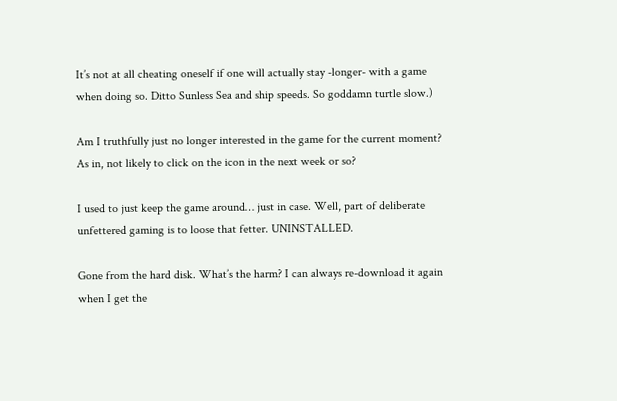It’s not at all cheating oneself if one will actually stay -longer- with a game when doing so. Ditto Sunless Sea and ship speeds. So goddamn turtle slow.)

Am I truthfully just no longer interested in the game for the current moment? As in, not likely to click on the icon in the next week or so?

I used to just keep the game around… just in case. Well, part of deliberate unfettered gaming is to loose that fetter. UNINSTALLED.

Gone from the hard disk. What’s the harm? I can always re-download it again when I get the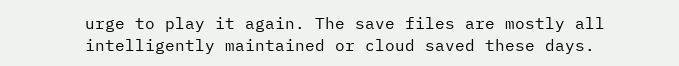urge to play it again. The save files are mostly all intelligently maintained or cloud saved these days.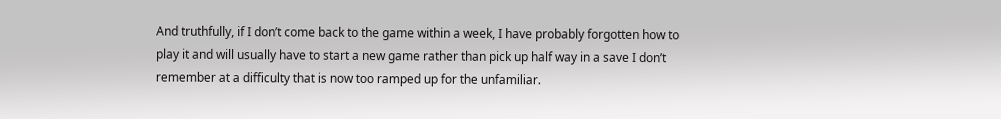And truthfully, if I don’t come back to the game within a week, I have probably forgotten how to play it and will usually have to start a new game rather than pick up half way in a save I don’t remember at a difficulty that is now too ramped up for the unfamiliar.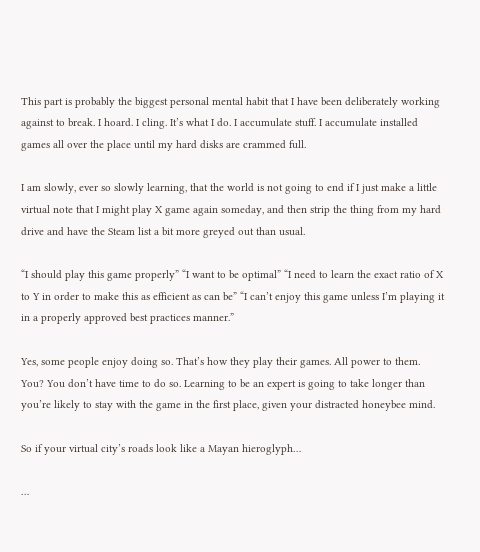This part is probably the biggest personal mental habit that I have been deliberately working against to break. I hoard. I cling. It’s what I do. I accumulate stuff. I accumulate installed games all over the place until my hard disks are crammed full.

I am slowly, ever so slowly learning, that the world is not going to end if I just make a little virtual note that I might play X game again someday, and then strip the thing from my hard drive and have the Steam list a bit more greyed out than usual.

“I should play this game properly” “I want to be optimal” “I need to learn the exact ratio of X to Y in order to make this as efficient as can be” “I can’t enjoy this game unless I’m playing it in a properly approved best practices manner.”

Yes, some people enjoy doing so. That’s how they play their games. All power to them. You? You don’t have time to do so. Learning to be an expert is going to take longer than you’re likely to stay with the game in the first place, given your distracted honeybee mind.

So if your virtual city’s roads look like a Mayan hieroglyph…

…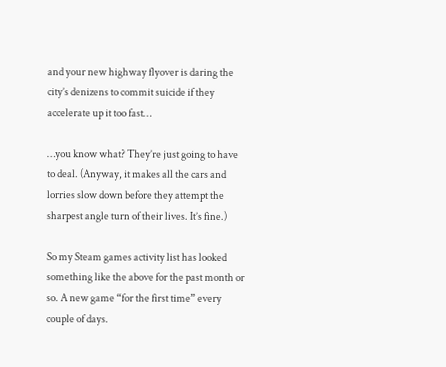and your new highway flyover is daring the city’s denizens to commit suicide if they accelerate up it too fast…

…you know what? They’re just going to have to deal. (Anyway, it makes all the cars and lorries slow down before they attempt the sharpest angle turn of their lives. It’s fine.)

So my Steam games activity list has looked something like the above for the past month or so. A new game “for the first time” every couple of days.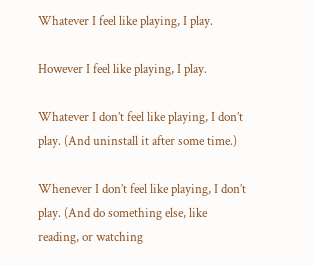Whatever I feel like playing, I play.

However I feel like playing, I play.

Whatever I don’t feel like playing, I don’t play. (And uninstall it after some time.)

Whenever I don’t feel like playing, I don’t play. (And do something else, like reading, or watching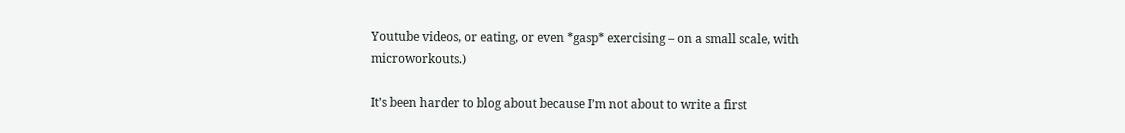Youtube videos, or eating, or even *gasp* exercising – on a small scale, with microworkouts.)

It’s been harder to blog about because I’m not about to write a first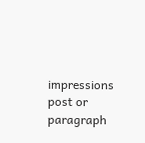impressions post or paragraph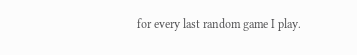for every last random game I play.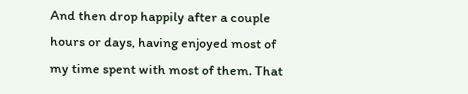And then drop happily after a couple hours or days, having enjoyed most of my time spent with most of them. That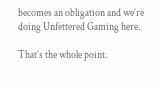becomes an obligation and we’re doing Unfettered Gaming here.

That’s the whole point.